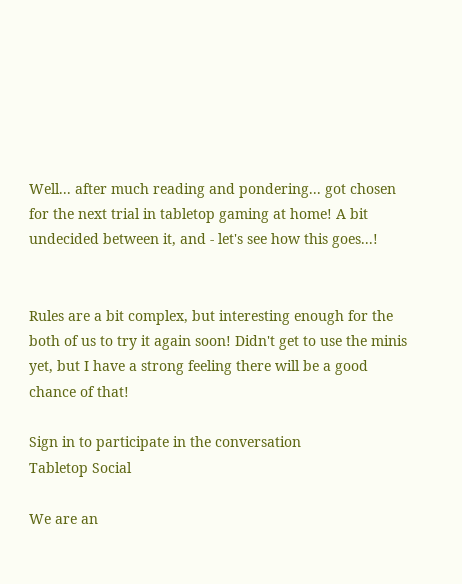Well... after much reading and pondering... got chosen for the next trial in tabletop gaming at home! A bit undecided between it, and - let's see how this goes...!


Rules are a bit complex, but interesting enough for the both of us to try it again soon! Didn't get to use the minis yet, but I have a strong feeling there will be a good chance of that!

Sign in to participate in the conversation
Tabletop Social

We are an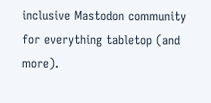inclusive Mastodon community for everything tabletop (and more).